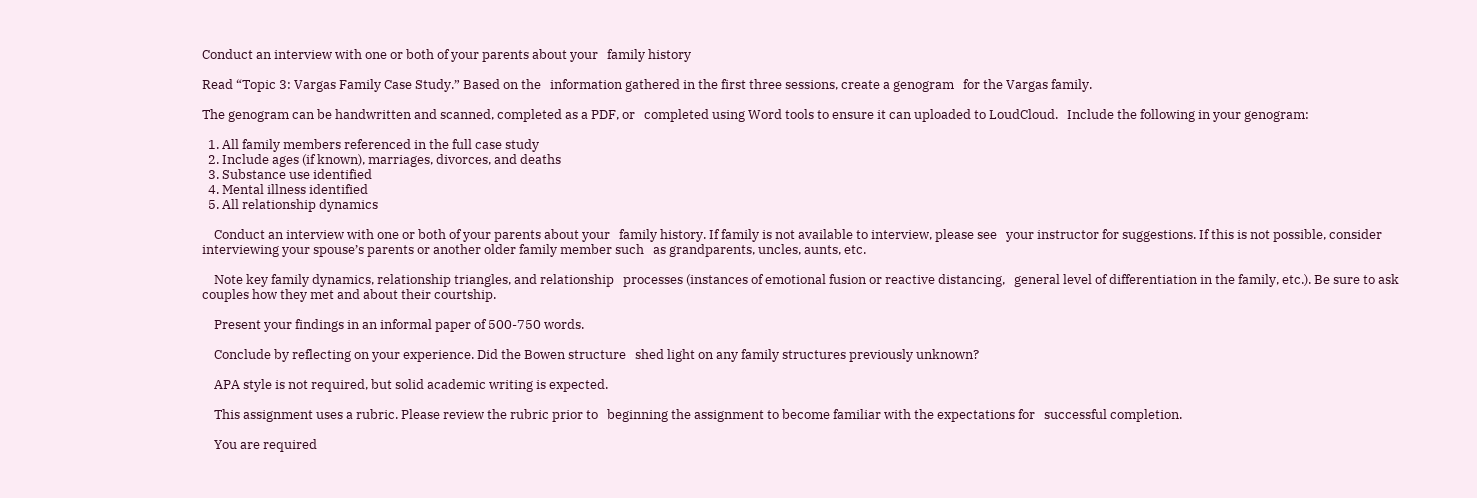Conduct an interview with one or both of your parents about your   family history

Read “Topic 3: Vargas Family Case Study.” Based on the   information gathered in the first three sessions, create a genogram   for the Vargas family.

The genogram can be handwritten and scanned, completed as a PDF, or   completed using Word tools to ensure it can uploaded to LoudCloud.   Include the following in your genogram:

  1. All family members referenced in the full case study
  2. Include ages (if known), marriages, divorces, and deaths
  3. Substance use identified
  4. Mental illness identified
  5. All relationship dynamics

    Conduct an interview with one or both of your parents about your   family history. If family is not available to interview, please see   your instructor for suggestions. If this is not possible, consider   interviewing your spouse’s parents or another older family member such   as grandparents, uncles, aunts, etc.

    Note key family dynamics, relationship triangles, and relationship   processes (instances of emotional fusion or reactive distancing,   general level of differentiation in the family, etc.). Be sure to ask   couples how they met and about their courtship.

    Present your findings in an informal paper of 500-750 words.

    Conclude by reflecting on your experience. Did the Bowen structure   shed light on any family structures previously unknown?

    APA style is not required, but solid academic writing is expected.

    This assignment uses a rubric. Please review the rubric prior to   beginning the assignment to become familiar with the expectations for   successful completion.

    You are required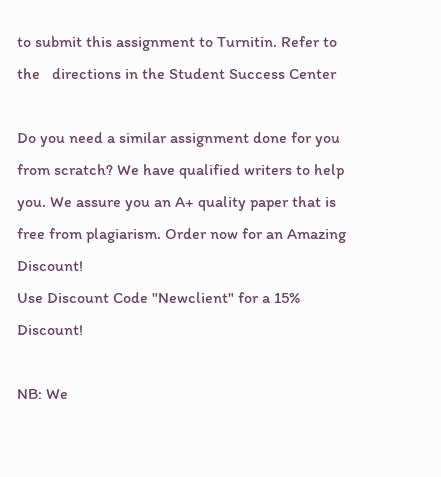to submit this assignment to Turnitin. Refer to the   directions in the Student Success Center

Do you need a similar assignment done for you from scratch? We have qualified writers to help you. We assure you an A+ quality paper that is free from plagiarism. Order now for an Amazing Discount!
Use Discount Code "Newclient" for a 15% Discount!

NB: We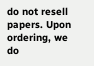do not resell papers. Upon ordering, we do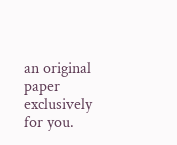an original paper exclusively for you.